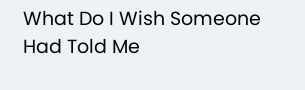What Do I Wish Someone Had Told Me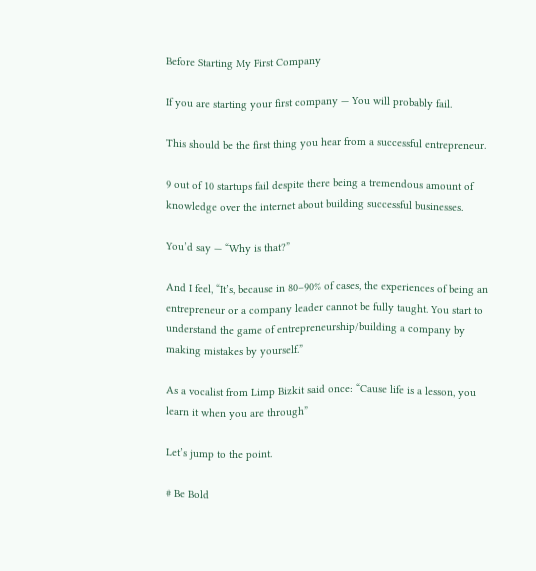Before Starting My First Company

If you are starting your first company — You will probably fail.

This should be the first thing you hear from a successful entrepreneur.

9 out of 10 startups fail despite there being a tremendous amount of knowledge over the internet about building successful businesses.

You’d say — “Why is that?”

And I feel, “It’s, because in 80–90% of cases, the experiences of being an entrepreneur or a company leader cannot be fully taught. You start to understand the game of entrepreneurship/building a company by making mistakes by yourself.”

As a vocalist from Limp Bizkit said once: “Cause life is a lesson, you learn it when you are through”

Let’s jump to the point.

# Be Bold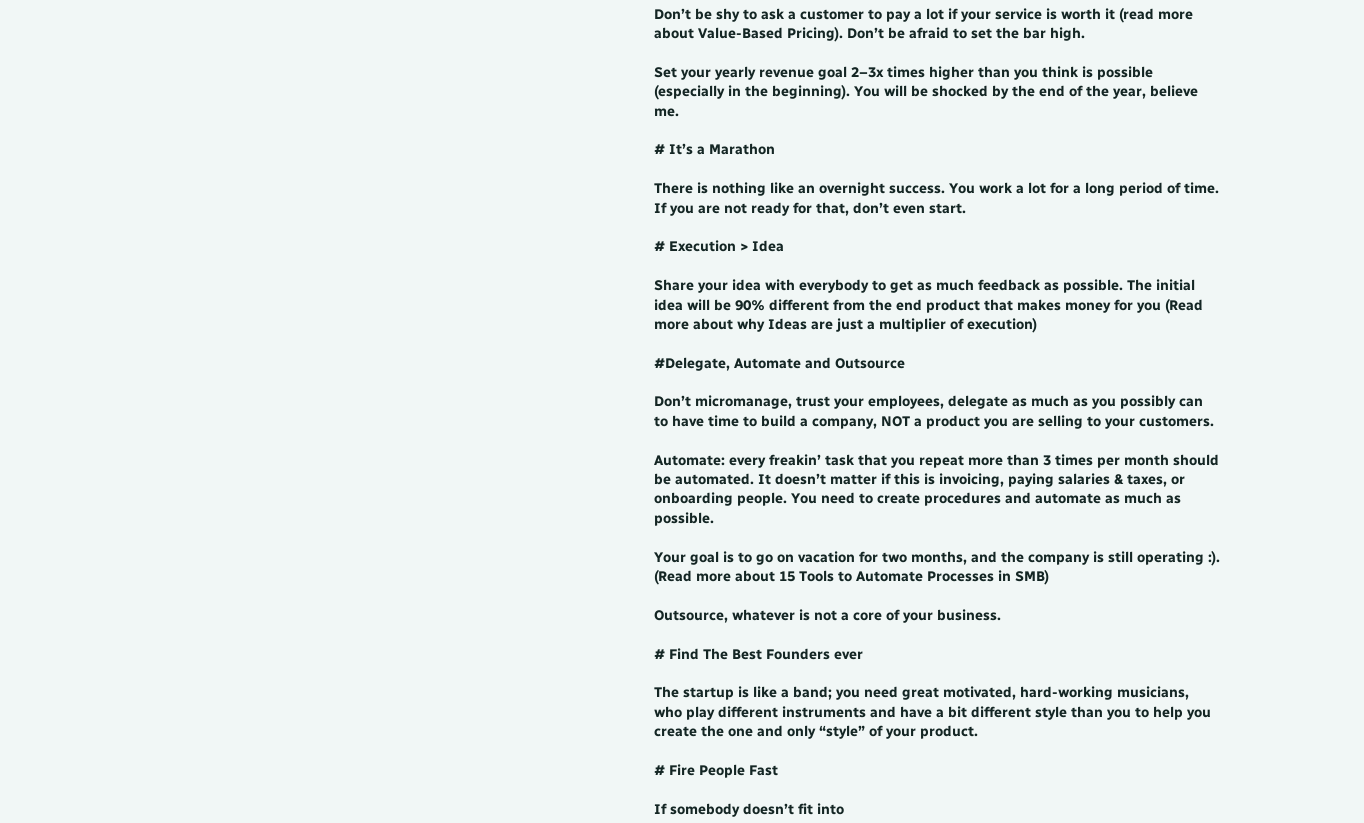Don’t be shy to ask a customer to pay a lot if your service is worth it (read more about Value-Based Pricing). Don’t be afraid to set the bar high.

Set your yearly revenue goal 2–3x times higher than you think is possible (especially in the beginning). You will be shocked by the end of the year, believe me.

# It’s a Marathon

There is nothing like an overnight success. You work a lot for a long period of time. If you are not ready for that, don’t even start.

# Execution > Idea

Share your idea with everybody to get as much feedback as possible. The initial idea will be 90% different from the end product that makes money for you (Read more about why Ideas are just a multiplier of execution)

#Delegate, Automate and Outsource

Don’t micromanage, trust your employees, delegate as much as you possibly can to have time to build a company, NOT a product you are selling to your customers.

Automate: every freakin’ task that you repeat more than 3 times per month should be automated. It doesn’t matter if this is invoicing, paying salaries & taxes, or onboarding people. You need to create procedures and automate as much as possible.

Your goal is to go on vacation for two months, and the company is still operating :). (Read more about 15 Tools to Automate Processes in SMB)

Outsource, whatever is not a core of your business.

# Find The Best Founders ever

The startup is like a band; you need great motivated, hard-working musicians, who play different instruments and have a bit different style than you to help you create the one and only “style” of your product.

# Fire People Fast

If somebody doesn’t fit into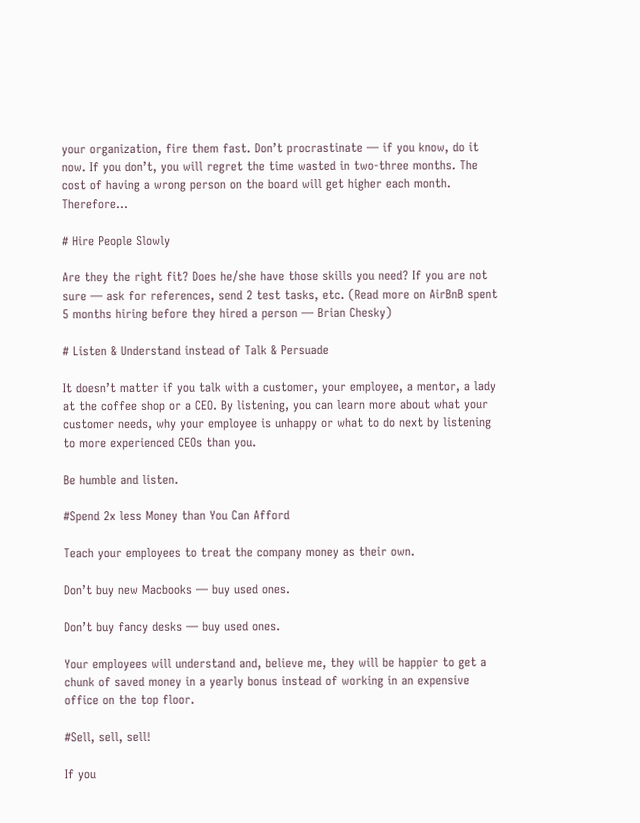your organization, fire them fast. Don’t procrastinate — if you know, do it now. If you don’t, you will regret the time wasted in two-three months. The cost of having a wrong person on the board will get higher each month. Therefore…

# Hire People Slowly

Are they the right fit? Does he/she have those skills you need? If you are not sure — ask for references, send 2 test tasks, etc. (Read more on AirBnB spent 5 months hiring before they hired a person — Brian Chesky)

# Listen & Understand instead of Talk & Persuade

It doesn’t matter if you talk with a customer, your employee, a mentor, a lady at the coffee shop or a CEO. By listening, you can learn more about what your customer needs, why your employee is unhappy or what to do next by listening to more experienced CEOs than you.

Be humble and listen.

#Spend 2x less Money than You Can Afford

Teach your employees to treat the company money as their own.

Don’t buy new Macbooks — buy used ones.

Don’t buy fancy desks — buy used ones.

Your employees will understand and, believe me, they will be happier to get a chunk of saved money in a yearly bonus instead of working in an expensive office on the top floor.

#Sell, sell, sell!

If you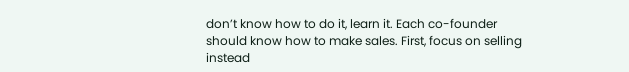don’t know how to do it, learn it. Each co-founder should know how to make sales. First, focus on selling instead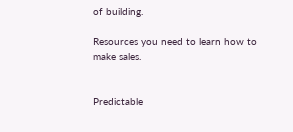of building.

Resources you need to learn how to make sales.


Predictable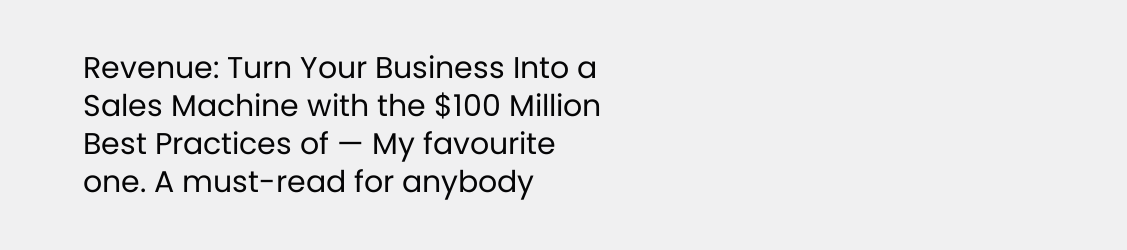Revenue: Turn Your Business Into a Sales Machine with the $100 Million Best Practices of — My favourite one. A must-read for anybody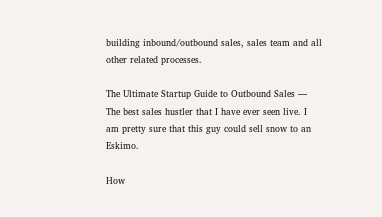building inbound/outbound sales, sales team and all other related processes.

The Ultimate Startup Guide to Outbound Sales — The best sales hustler that I have ever seen live. I am pretty sure that this guy could sell snow to an Eskimo.

How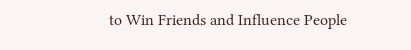to Win Friends and Influence People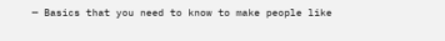— Basics that you need to know to make people like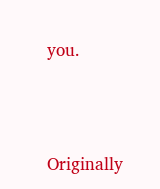you.





Originally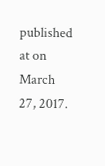published at on March 27, 2017.